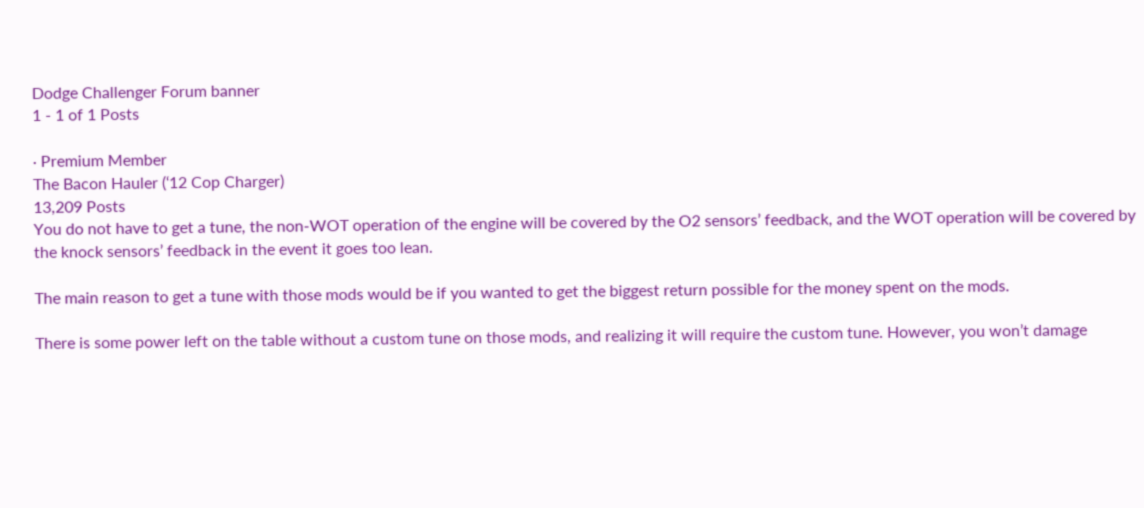Dodge Challenger Forum banner
1 - 1 of 1 Posts

· Premium Member
The Bacon Hauler (‘12 Cop Charger)
13,209 Posts
You do not have to get a tune, the non-WOT operation of the engine will be covered by the O2 sensors’ feedback, and the WOT operation will be covered by the knock sensors’ feedback in the event it goes too lean.

The main reason to get a tune with those mods would be if you wanted to get the biggest return possible for the money spent on the mods.

There is some power left on the table without a custom tune on those mods, and realizing it will require the custom tune. However, you won’t damage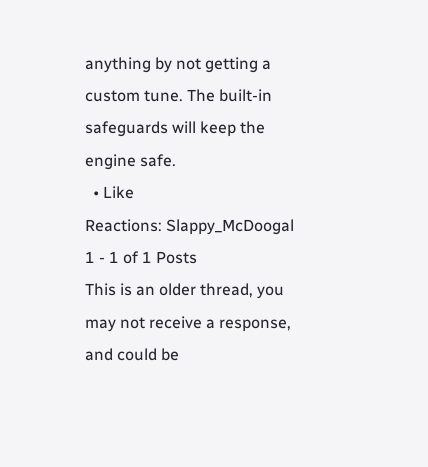anything by not getting a custom tune. The built-in safeguards will keep the engine safe.
  • Like
Reactions: Slappy_McDoogal
1 - 1 of 1 Posts
This is an older thread, you may not receive a response, and could be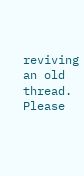reviving an old thread. Please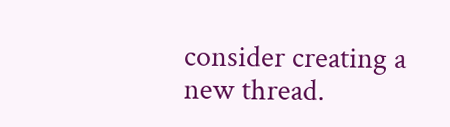consider creating a new thread.